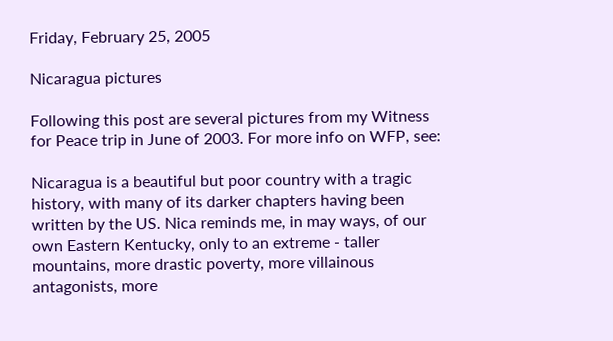Friday, February 25, 2005

Nicaragua pictures

Following this post are several pictures from my Witness for Peace trip in June of 2003. For more info on WFP, see:

Nicaragua is a beautiful but poor country with a tragic history, with many of its darker chapters having been written by the US. Nica reminds me, in may ways, of our own Eastern Kentucky, only to an extreme - taller mountains, more drastic poverty, more villainous antagonists, more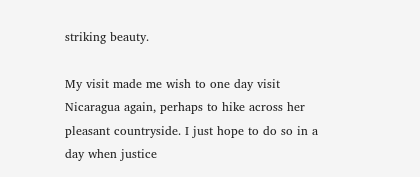striking beauty.

My visit made me wish to one day visit Nicaragua again, perhaps to hike across her pleasant countryside. I just hope to do so in a day when justice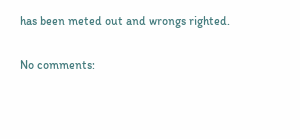has been meted out and wrongs righted.

No comments: